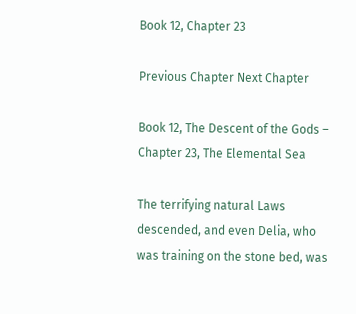Book 12, Chapter 23

Previous Chapter Next Chapter

Book 12, The Descent of the Gods – Chapter 23, The Elemental Sea

The terrifying natural Laws descended, and even Delia, who was training on the stone bed, was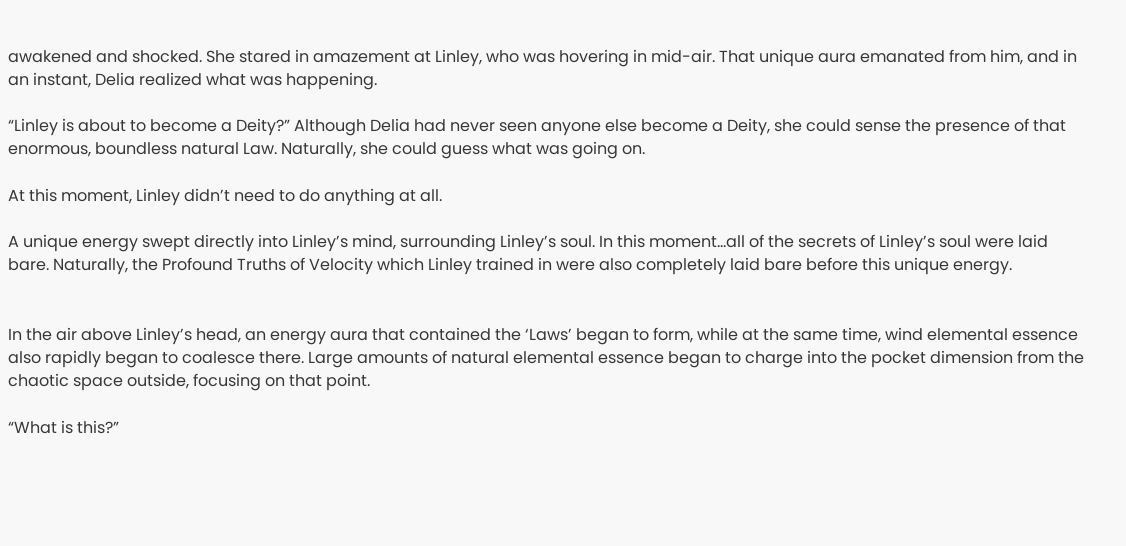awakened and shocked. She stared in amazement at Linley, who was hovering in mid-air. That unique aura emanated from him, and in an instant, Delia realized what was happening.

“Linley is about to become a Deity?” Although Delia had never seen anyone else become a Deity, she could sense the presence of that enormous, boundless natural Law. Naturally, she could guess what was going on.

At this moment, Linley didn’t need to do anything at all.

A unique energy swept directly into Linley’s mind, surrounding Linley’s soul. In this moment…all of the secrets of Linley’s soul were laid bare. Naturally, the Profound Truths of Velocity which Linley trained in were also completely laid bare before this unique energy.


In the air above Linley’s head, an energy aura that contained the ‘Laws’ began to form, while at the same time, wind elemental essence also rapidly began to coalesce there. Large amounts of natural elemental essence began to charge into the pocket dimension from the chaotic space outside, focusing on that point.

“What is this?”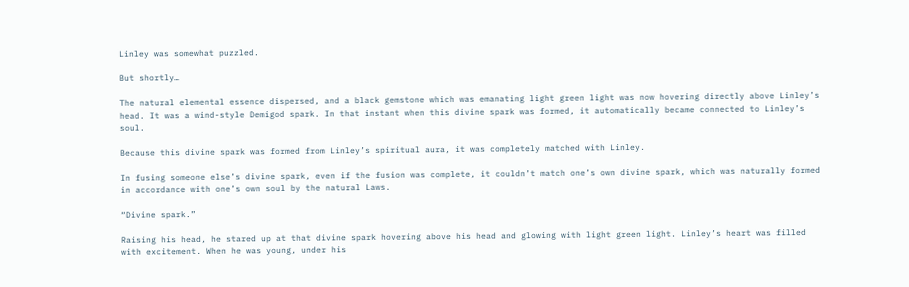Linley was somewhat puzzled.

But shortly…

The natural elemental essence dispersed, and a black gemstone which was emanating light green light was now hovering directly above Linley’s head. It was a wind-style Demigod spark. In that instant when this divine spark was formed, it automatically became connected to Linley’s soul.

Because this divine spark was formed from Linley’s spiritual aura, it was completely matched with Linley.

In fusing someone else’s divine spark, even if the fusion was complete, it couldn’t match one’s own divine spark, which was naturally formed in accordance with one’s own soul by the natural Laws.

“Divine spark.”

Raising his head, he stared up at that divine spark hovering above his head and glowing with light green light. Linley’s heart was filled with excitement. When he was young, under his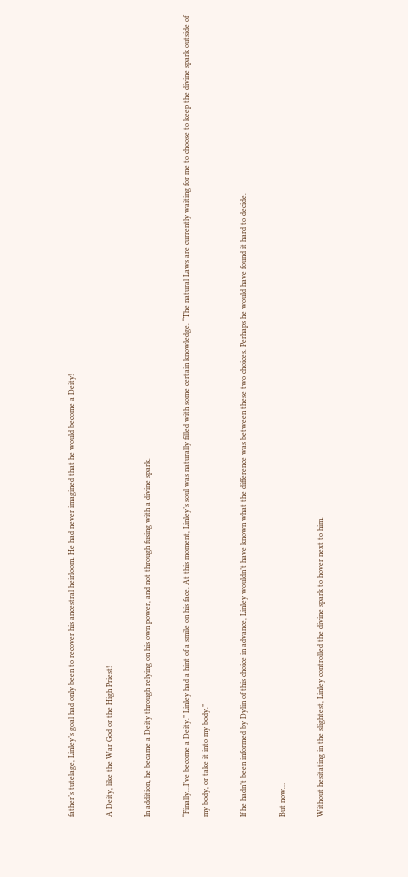father’s tutelage, Linley’s goal had only been to recover his ancestral heirloom. He had never imagined that he would become a Deity!

A Deity, like the War God or the High Priest!

In addition, he became a Deity through relying on his own power, and not through fusing with a divine spark.

“Finally…I’ve become a Deity.” Linley had a hint of a smile on his face. At this moment, Linley’s soul was naturally filled with some certain knowledge. “The natural Laws are currently waiting for me to choose to keep the divine spark outside of my body, or take it into my body.”

If he hadn’t been informed by Dylin of this choice in advance, Linley wouldn’t have known what the difference was between these two choices. Perhaps he would have found it hard to decide.

But now…

Without hesitating in the slightest, Linley controlled the divine spark to hover next to him.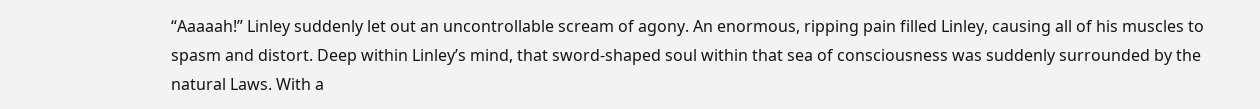“Aaaaah!” Linley suddenly let out an uncontrollable scream of agony. An enormous, ripping pain filled Linley, causing all of his muscles to spasm and distort. Deep within Linley’s mind, that sword-shaped soul within that sea of consciousness was suddenly surrounded by the natural Laws. With a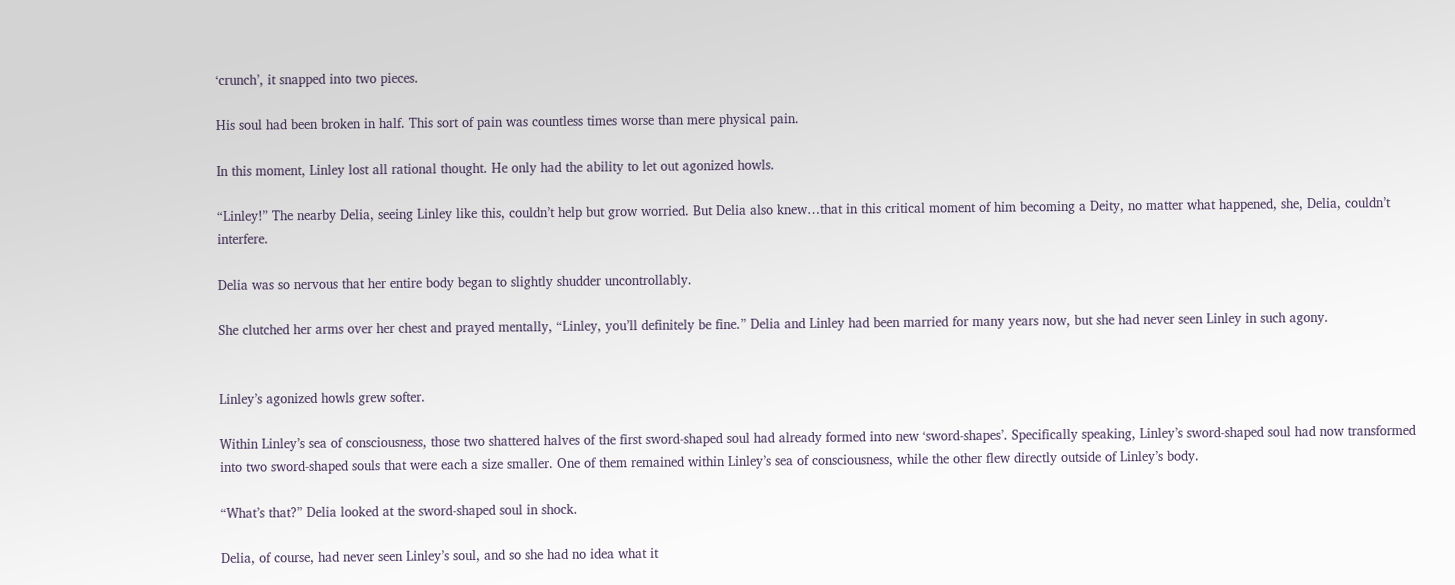‘crunch’, it snapped into two pieces.

His soul had been broken in half. This sort of pain was countless times worse than mere physical pain.

In this moment, Linley lost all rational thought. He only had the ability to let out agonized howls.

“Linley!” The nearby Delia, seeing Linley like this, couldn’t help but grow worried. But Delia also knew…that in this critical moment of him becoming a Deity, no matter what happened, she, Delia, couldn’t interfere.

Delia was so nervous that her entire body began to slightly shudder uncontrollably.

She clutched her arms over her chest and prayed mentally, “Linley, you’ll definitely be fine.” Delia and Linley had been married for many years now, but she had never seen Linley in such agony.


Linley’s agonized howls grew softer.

Within Linley’s sea of consciousness, those two shattered halves of the first sword-shaped soul had already formed into new ‘sword-shapes’. Specifically speaking, Linley’s sword-shaped soul had now transformed into two sword-shaped souls that were each a size smaller. One of them remained within Linley’s sea of consciousness, while the other flew directly outside of Linley’s body.

“What’s that?” Delia looked at the sword-shaped soul in shock.

Delia, of course, had never seen Linley’s soul, and so she had no idea what it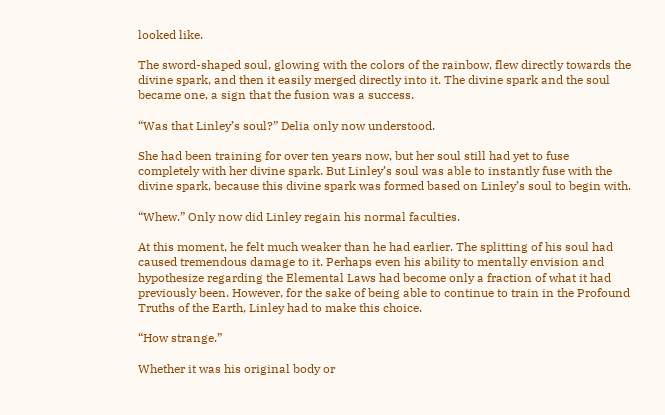looked like.

The sword-shaped soul, glowing with the colors of the rainbow, flew directly towards the divine spark, and then it easily merged directly into it. The divine spark and the soul became one, a sign that the fusion was a success.

“Was that Linley’s soul?” Delia only now understood.

She had been training for over ten years now, but her soul still had yet to fuse completely with her divine spark. But Linley’s soul was able to instantly fuse with the divine spark, because this divine spark was formed based on Linley’s soul to begin with.

“Whew.” Only now did Linley regain his normal faculties.

At this moment, he felt much weaker than he had earlier. The splitting of his soul had caused tremendous damage to it. Perhaps even his ability to mentally envision and hypothesize regarding the Elemental Laws had become only a fraction of what it had previously been. However, for the sake of being able to continue to train in the Profound Truths of the Earth, Linley had to make this choice.

“How strange.”

Whether it was his original body or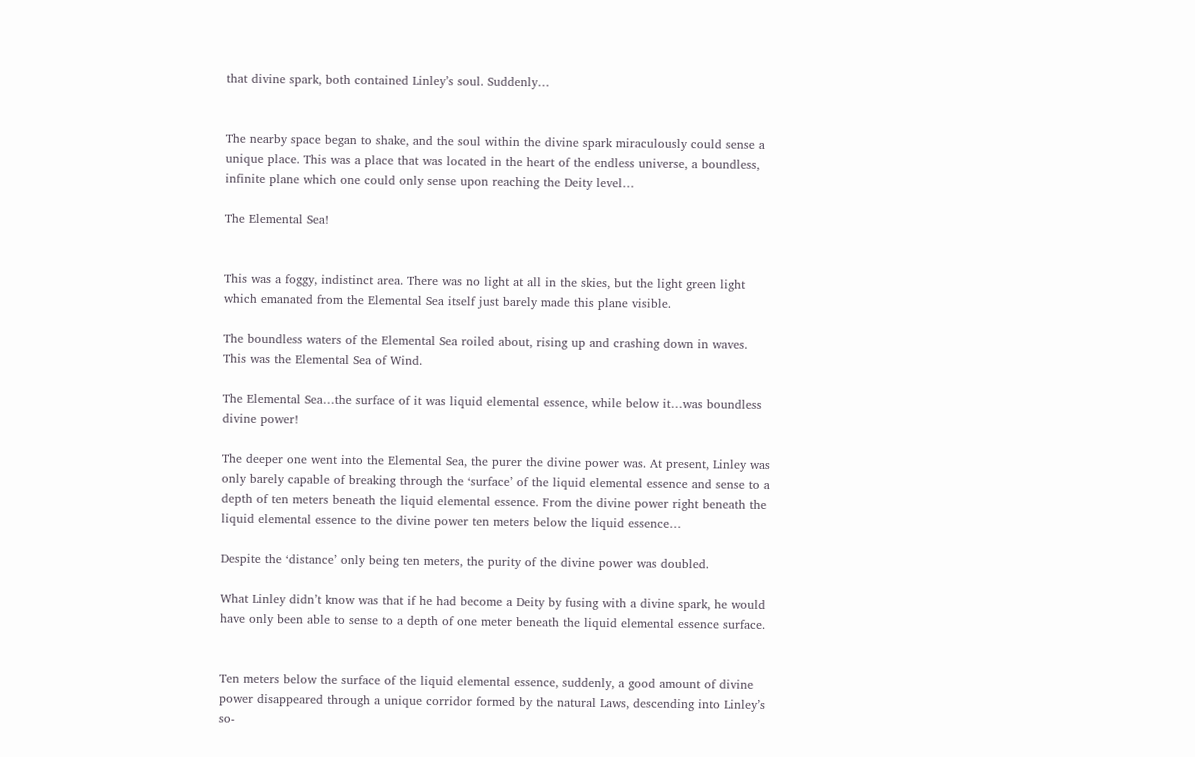that divine spark, both contained Linley’s soul. Suddenly…


The nearby space began to shake, and the soul within the divine spark miraculously could sense a unique place. This was a place that was located in the heart of the endless universe, a boundless, infinite plane which one could only sense upon reaching the Deity level…

The Elemental Sea!


This was a foggy, indistinct area. There was no light at all in the skies, but the light green light which emanated from the Elemental Sea itself just barely made this plane visible.

The boundless waters of the Elemental Sea roiled about, rising up and crashing down in waves. This was the Elemental Sea of Wind.

The Elemental Sea…the surface of it was liquid elemental essence, while below it…was boundless divine power!

The deeper one went into the Elemental Sea, the purer the divine power was. At present, Linley was only barely capable of breaking through the ‘surface’ of the liquid elemental essence and sense to a depth of ten meters beneath the liquid elemental essence. From the divine power right beneath the liquid elemental essence to the divine power ten meters below the liquid essence…

Despite the ‘distance’ only being ten meters, the purity of the divine power was doubled.

What Linley didn’t know was that if he had become a Deity by fusing with a divine spark, he would have only been able to sense to a depth of one meter beneath the liquid elemental essence surface.


Ten meters below the surface of the liquid elemental essence, suddenly, a good amount of divine power disappeared through a unique corridor formed by the natural Laws, descending into Linley’s so-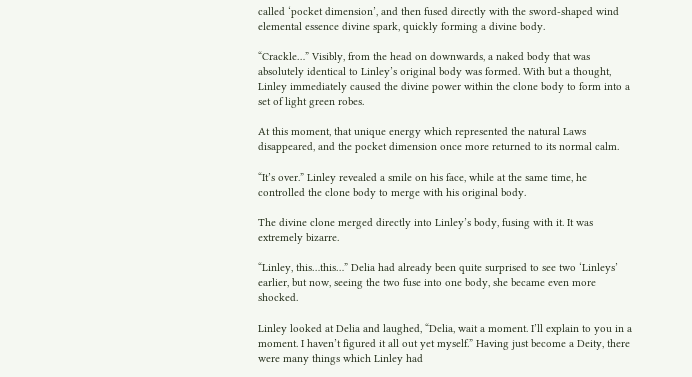called ‘pocket dimension’, and then fused directly with the sword-shaped wind elemental essence divine spark, quickly forming a divine body.

“Crackle…” Visibly, from the head on downwards, a naked body that was absolutely identical to Linley’s original body was formed. With but a thought, Linley immediately caused the divine power within the clone body to form into a set of light green robes.

At this moment, that unique energy which represented the natural Laws disappeared, and the pocket dimension once more returned to its normal calm.

“It’s over.” Linley revealed a smile on his face, while at the same time, he controlled the clone body to merge with his original body.

The divine clone merged directly into Linley’s body, fusing with it. It was extremely bizarre.

“Linley, this…this…” Delia had already been quite surprised to see two ‘Linleys’ earlier, but now, seeing the two fuse into one body, she became even more shocked.

Linley looked at Delia and laughed, “Delia, wait a moment. I’ll explain to you in a moment. I haven’t figured it all out yet myself.” Having just become a Deity, there were many things which Linley had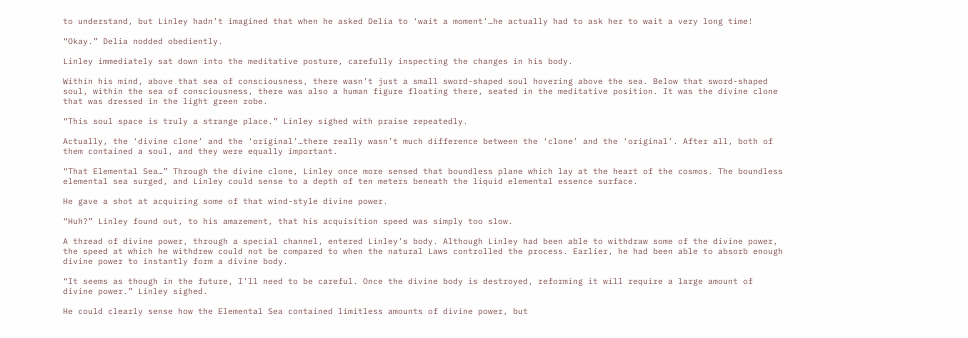to understand, but Linley hadn’t imagined that when he asked Delia to ‘wait a moment’…he actually had to ask her to wait a very long time!

“Okay.” Delia nodded obediently.

Linley immediately sat down into the meditative posture, carefully inspecting the changes in his body.

Within his mind, above that sea of consciousness, there wasn’t just a small sword-shaped soul hovering above the sea. Below that sword-shaped soul, within the sea of consciousness, there was also a human figure floating there, seated in the meditative position. It was the divine clone that was dressed in the light green robe.

“This soul space is truly a strange place.” Linley sighed with praise repeatedly.

Actually, the ‘divine clone’ and the ‘original’…there really wasn’t much difference between the ‘clone’ and the ‘original’. After all, both of them contained a soul, and they were equally important.

“That Elemental Sea…” Through the divine clone, Linley once more sensed that boundless plane which lay at the heart of the cosmos. The boundless elemental sea surged, and Linley could sense to a depth of ten meters beneath the liquid elemental essence surface.

He gave a shot at acquiring some of that wind-style divine power.

“Huh?” Linley found out, to his amazement, that his acquisition speed was simply too slow.

A thread of divine power, through a special channel, entered Linley’s body. Although Linley had been able to withdraw some of the divine power, the speed at which he withdrew could not be compared to when the natural Laws controlled the process. Earlier, he had been able to absorb enough divine power to instantly form a divine body.

“It seems as though in the future, I’ll need to be careful. Once the divine body is destroyed, reforming it will require a large amount of divine power.” Linley sighed.

He could clearly sense how the Elemental Sea contained limitless amounts of divine power, but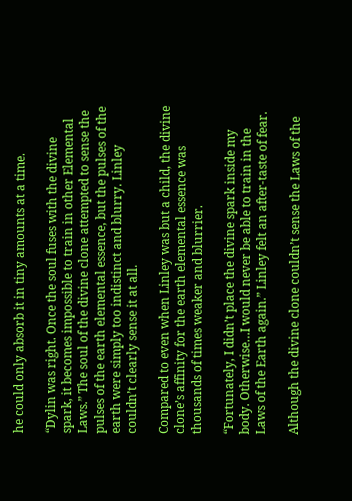he could only absorb it in tiny amounts at a time.

“Dylin was right. Once the soul fuses with the divine spark, it becomes impossible to train in other Elemental Laws.” The soul of the divine clone attempted to sense the pulses of the earth elemental essence, but the pulses of the earth were simply too indistinct and blurry. Linley couldn’t clearly sense it at all.

Compared to even when Linley was but a child, the divine clone’s affinity for the earth elemental essence was thousands of times weaker and blurrier.

“Fortunately, I didn’t place the divine spark inside my body. Otherwise…I would never be able to train in the Laws of the Earth again.” Linley felt an after-taste of fear.

Although the divine clone couldn’t sense the Laws of the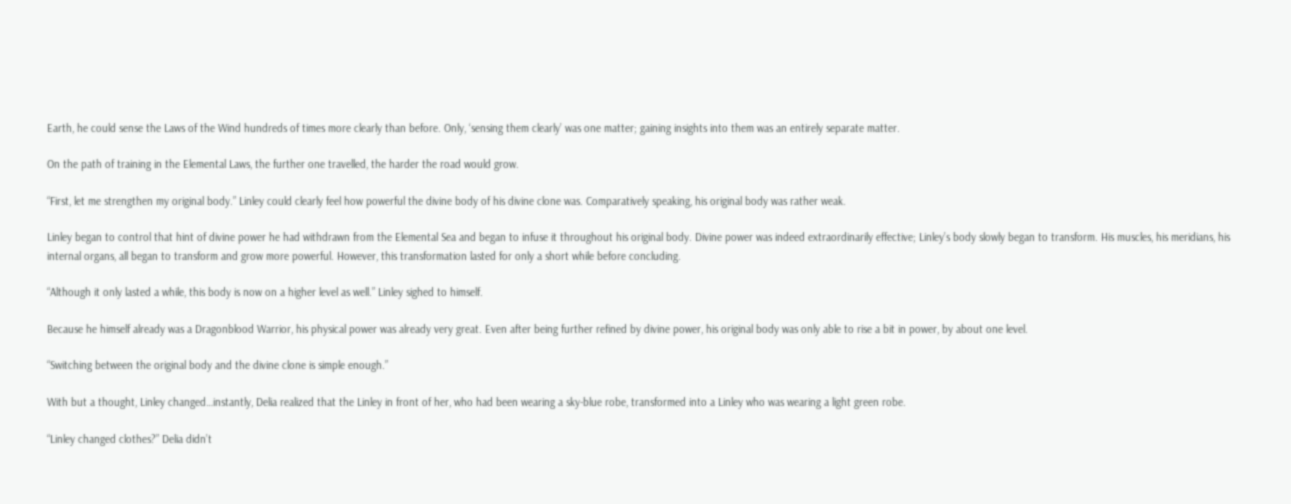Earth, he could sense the Laws of the Wind hundreds of times more clearly than before. Only, ‘sensing them clearly’ was one matter; gaining insights into them was an entirely separate matter.

On the path of training in the Elemental Laws, the further one travelled, the harder the road would grow.

“First, let me strengthen my original body.” Linley could clearly feel how powerful the divine body of his divine clone was. Comparatively speaking, his original body was rather weak.

Linley began to control that hint of divine power he had withdrawn from the Elemental Sea and began to infuse it throughout his original body. Divine power was indeed extraordinarily effective; Linley’s body slowly began to transform. His muscles, his meridians, his internal organs, all began to transform and grow more powerful. However, this transformation lasted for only a short while before concluding.

“Although it only lasted a while, this body is now on a higher level as well.” Linley sighed to himself.

Because he himself already was a Dragonblood Warrior, his physical power was already very great. Even after being further refined by divine power, his original body was only able to rise a bit in power, by about one level.

“Switching between the original body and the divine clone is simple enough.”

With but a thought, Linley changed…instantly, Delia realized that the Linley in front of her, who had been wearing a sky-blue robe, transformed into a Linley who was wearing a light green robe.

“Linley changed clothes?” Delia didn’t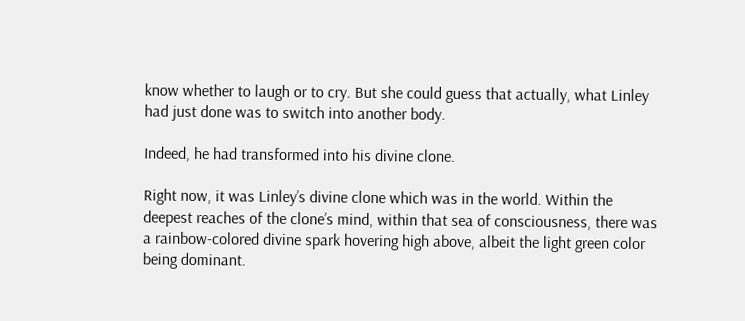know whether to laugh or to cry. But she could guess that actually, what Linley had just done was to switch into another body.

Indeed, he had transformed into his divine clone.

Right now, it was Linley’s divine clone which was in the world. Within the deepest reaches of the clone’s mind, within that sea of consciousness, there was a rainbow-colored divine spark hovering high above, albeit the light green color being dominant.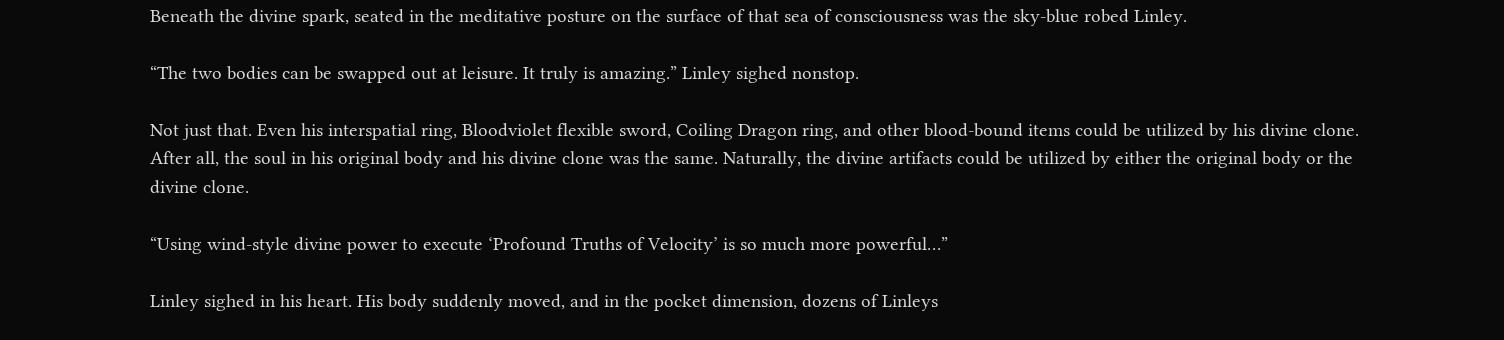Beneath the divine spark, seated in the meditative posture on the surface of that sea of consciousness was the sky-blue robed Linley.

“The two bodies can be swapped out at leisure. It truly is amazing.” Linley sighed nonstop.

Not just that. Even his interspatial ring, Bloodviolet flexible sword, Coiling Dragon ring, and other blood-bound items could be utilized by his divine clone. After all, the soul in his original body and his divine clone was the same. Naturally, the divine artifacts could be utilized by either the original body or the divine clone.

“Using wind-style divine power to execute ‘Profound Truths of Velocity’ is so much more powerful…”

Linley sighed in his heart. His body suddenly moved, and in the pocket dimension, dozens of Linleys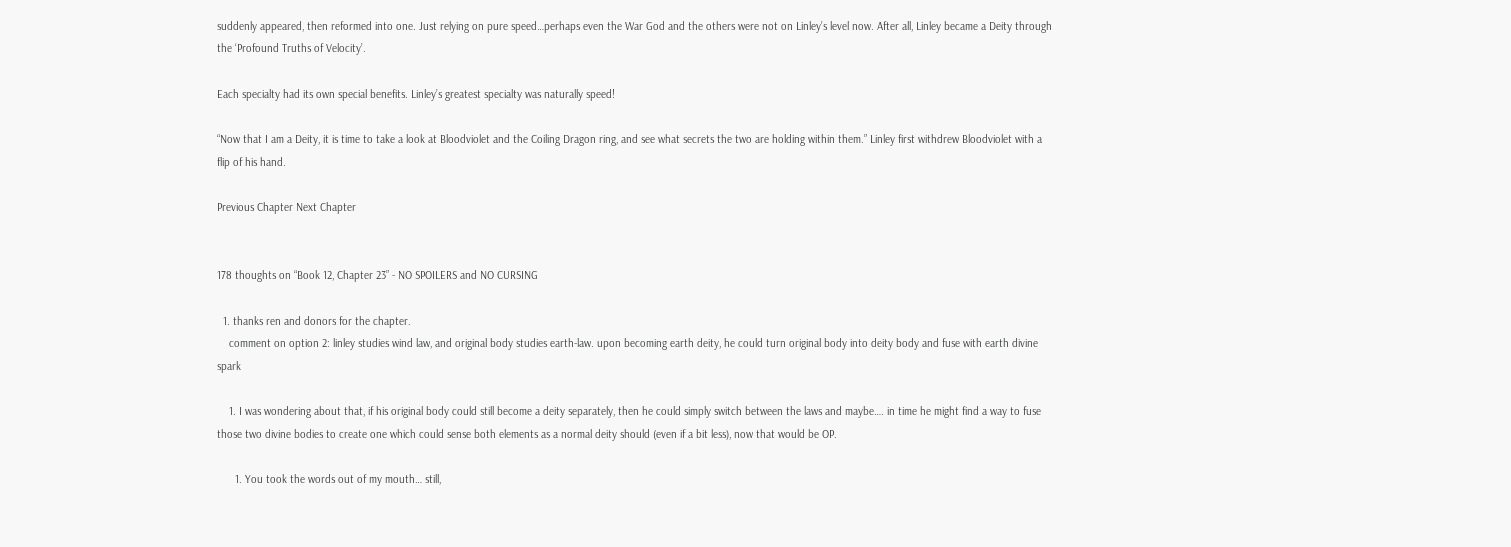suddenly appeared, then reformed into one. Just relying on pure speed…perhaps even the War God and the others were not on Linley’s level now. After all, Linley became a Deity through the ‘Profound Truths of Velocity’.

Each specialty had its own special benefits. Linley’s greatest specialty was naturally speed!

“Now that I am a Deity, it is time to take a look at Bloodviolet and the Coiling Dragon ring, and see what secrets the two are holding within them.” Linley first withdrew Bloodviolet with a flip of his hand.

Previous Chapter Next Chapter


178 thoughts on “Book 12, Chapter 23” - NO SPOILERS and NO CURSING

  1. thanks ren and donors for the chapter.
    comment on option 2: linley studies wind law, and original body studies earth-law. upon becoming earth deity, he could turn original body into deity body and fuse with earth divine spark

    1. I was wondering about that, if his original body could still become a deity separately, then he could simply switch between the laws and maybe…. in time he might find a way to fuse those two divine bodies to create one which could sense both elements as a normal deity should (even if a bit less), now that would be OP.

      1. You took the words out of my mouth… still,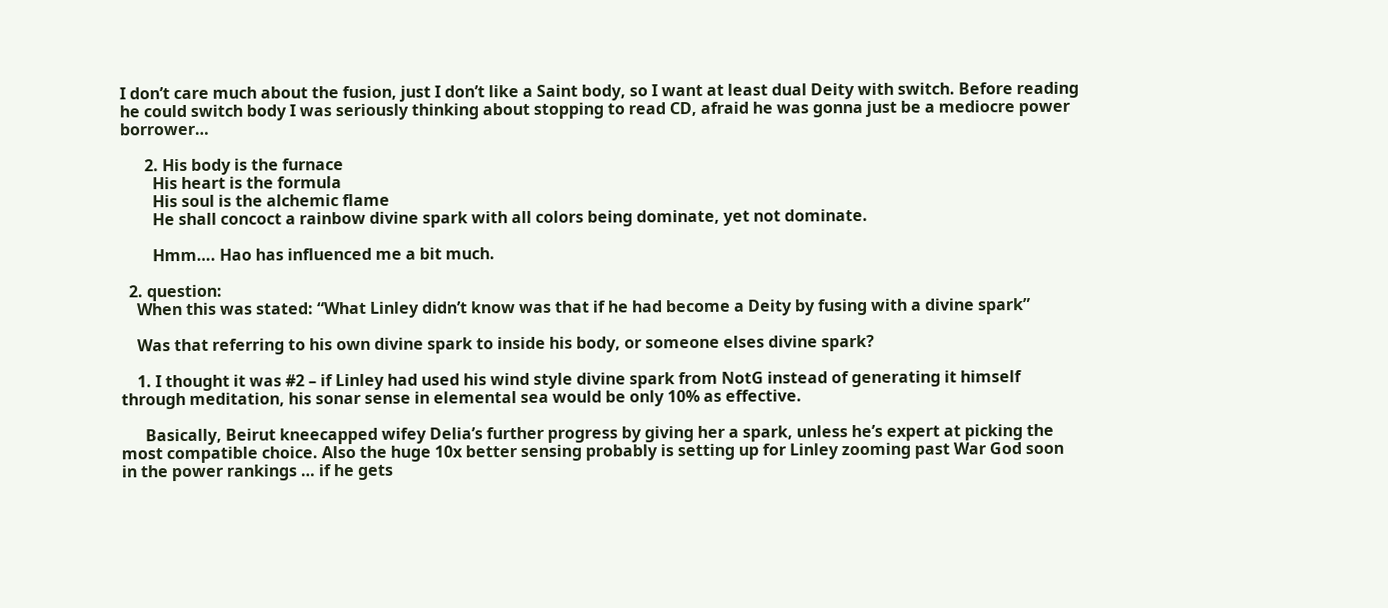I don’t care much about the fusion, just I don’t like a Saint body, so I want at least dual Deity with switch. Before reading he could switch body I was seriously thinking about stopping to read CD, afraid he was gonna just be a mediocre power borrower…

      2. His body is the furnace
        His heart is the formula
        His soul is the alchemic flame
        He shall concoct a rainbow divine spark with all colors being dominate, yet not dominate.

        Hmm…. Hao has influenced me a bit much.

  2. question:
    When this was stated: “What Linley didn’t know was that if he had become a Deity by fusing with a divine spark”

    Was that referring to his own divine spark to inside his body, or someone elses divine spark?

    1. I thought it was #2 – if Linley had used his wind style divine spark from NotG instead of generating it himself through meditation, his sonar sense in elemental sea would be only 10% as effective.

      Basically, Beirut kneecapped wifey Delia’s further progress by giving her a spark, unless he’s expert at picking the most compatible choice. Also the huge 10x better sensing probably is setting up for Linley zooming past War God soon in the power rankings … if he gets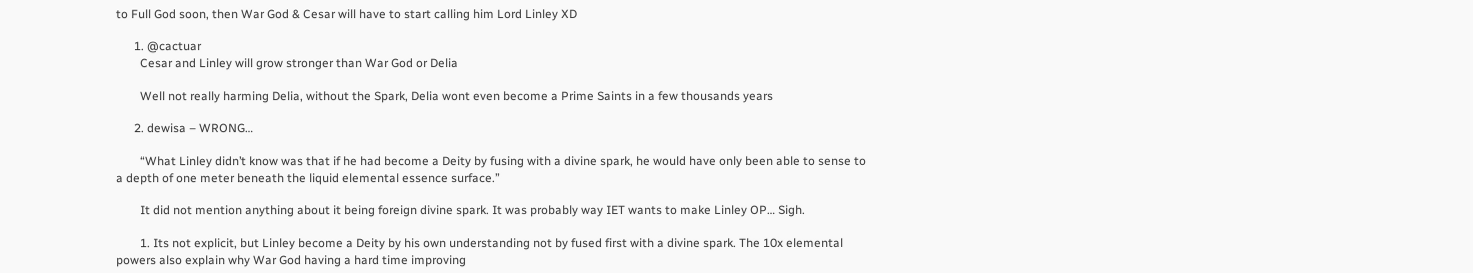to Full God soon, then War God & Cesar will have to start calling him Lord Linley XD

      1. @cactuar
        Cesar and Linley will grow stronger than War God or Delia

        Well not really harming Delia, without the Spark, Delia wont even become a Prime Saints in a few thousands years

      2. dewisa – WRONG…

        “What Linley didn’t know was that if he had become a Deity by fusing with a divine spark, he would have only been able to sense to a depth of one meter beneath the liquid elemental essence surface.”

        It did not mention anything about it being foreign divine spark. It was probably way IET wants to make Linley OP… Sigh.

        1. Its not explicit, but Linley become a Deity by his own understanding not by fused first with a divine spark. The 10x elemental powers also explain why War God having a hard time improving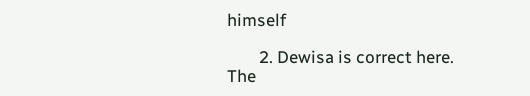himself

        2. Dewisa is correct here. The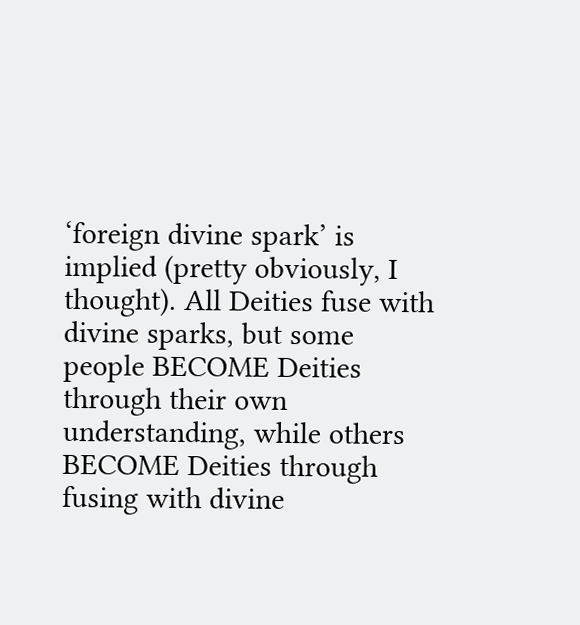‘foreign divine spark’ is implied (pretty obviously, I thought). All Deities fuse with divine sparks, but some people BECOME Deities through their own understanding, while others BECOME Deities through fusing with divine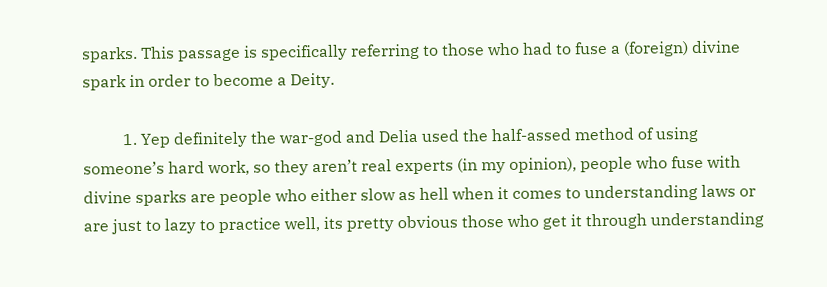sparks. This passage is specifically referring to those who had to fuse a (foreign) divine spark in order to become a Deity.

          1. Yep definitely the war-god and Delia used the half-assed method of using someone’s hard work, so they aren’t real experts (in my opinion), people who fuse with divine sparks are people who either slow as hell when it comes to understanding laws or are just to lazy to practice well, its pretty obvious those who get it through understanding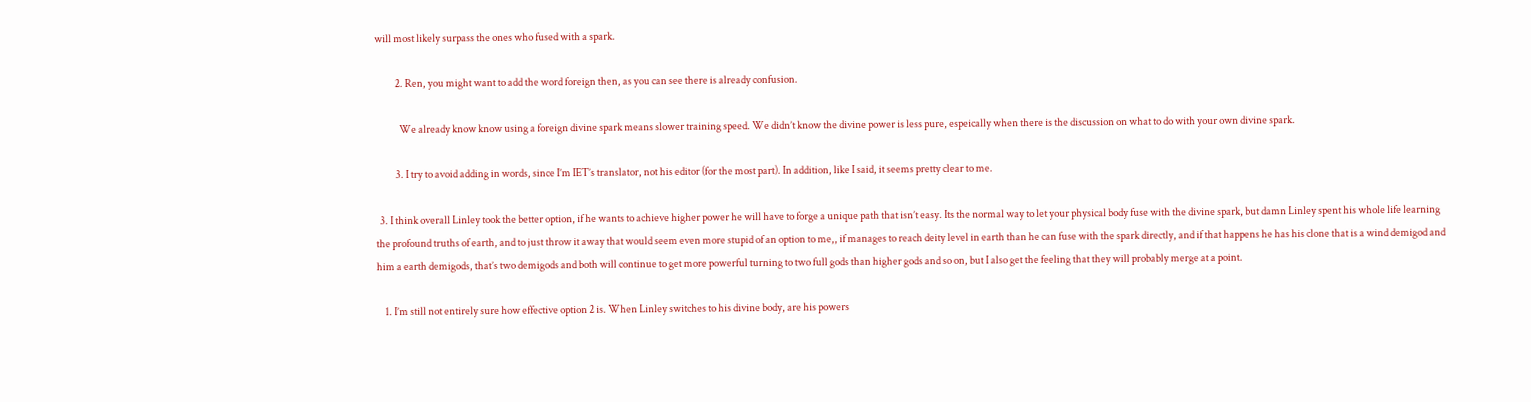will most likely surpass the ones who fused with a spark.

          2. Ren, you might want to add the word foreign then, as you can see there is already confusion.

            We already know know using a foreign divine spark means slower training speed. We didn’t know the divine power is less pure, espeically when there is the discussion on what to do with your own divine spark.

          3. I try to avoid adding in words, since I’m IET’s translator, not his editor (for the most part). In addition, like I said, it seems pretty clear to me.

  3. I think overall Linley took the better option, if he wants to achieve higher power he will have to forge a unique path that isn’t easy. Its the normal way to let your physical body fuse with the divine spark, but damn Linley spent his whole life learning the profound truths of earth, and to just throw it away that would seem even more stupid of an option to me,, if manages to reach deity level in earth than he can fuse with the spark directly, and if that happens he has his clone that is a wind demigod and him a earth demigods, that’s two demigods and both will continue to get more powerful turning to two full gods than higher gods and so on, but I also get the feeling that they will probably merge at a point.

    1. I’m still not entirely sure how effective option 2 is. When Linley switches to his divine body, are his powers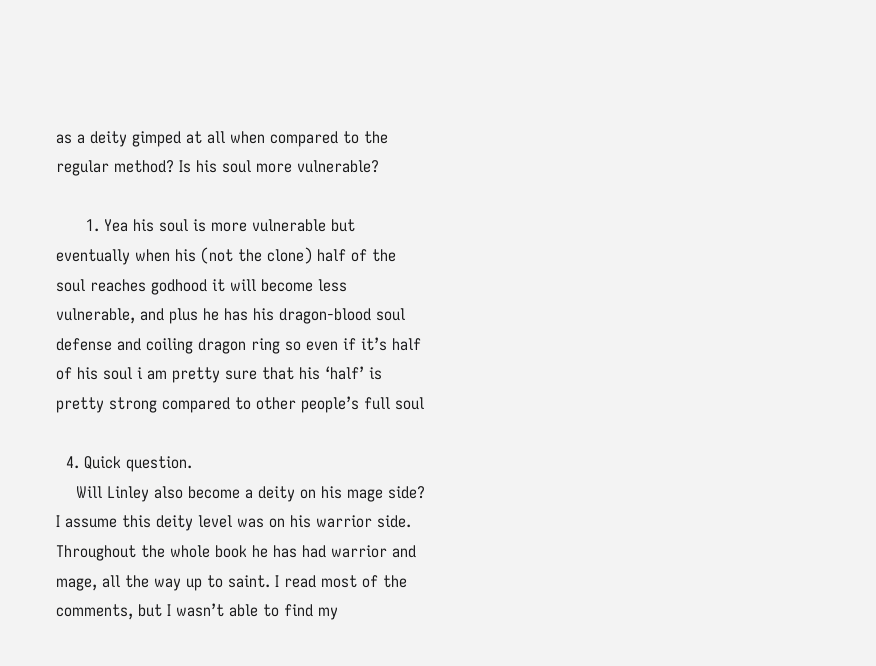as a deity gimped at all when compared to the regular method? Is his soul more vulnerable?

      1. Yea his soul is more vulnerable but eventually when his (not the clone) half of the soul reaches godhood it will become less vulnerable, and plus he has his dragon-blood soul defense and coiling dragon ring so even if it’s half of his soul i am pretty sure that his ‘half’ is pretty strong compared to other people’s full soul

  4. Quick question.
    Will Linley also become a deity on his mage side? I assume this deity level was on his warrior side. Throughout the whole book he has had warrior and mage, all the way up to saint. I read most of the comments, but I wasn’t able to find my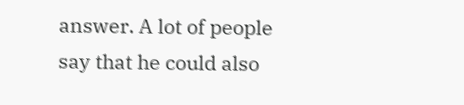answer. A lot of people say that he could also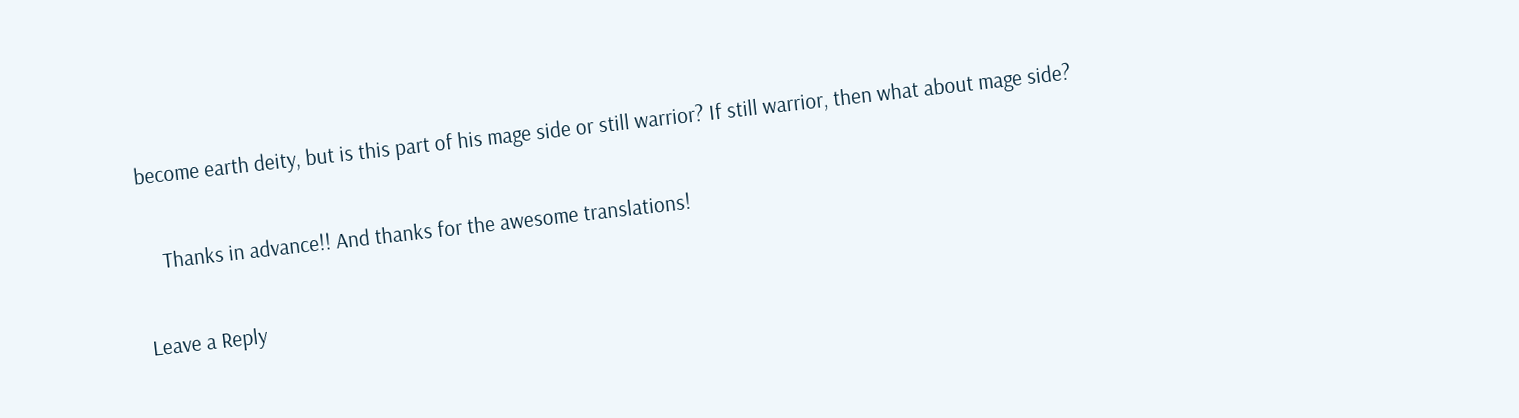become earth deity, but is this part of his mage side or still warrior? If still warrior, then what about mage side?

    Thanks in advance!! And thanks for the awesome translations!

Leave a Reply